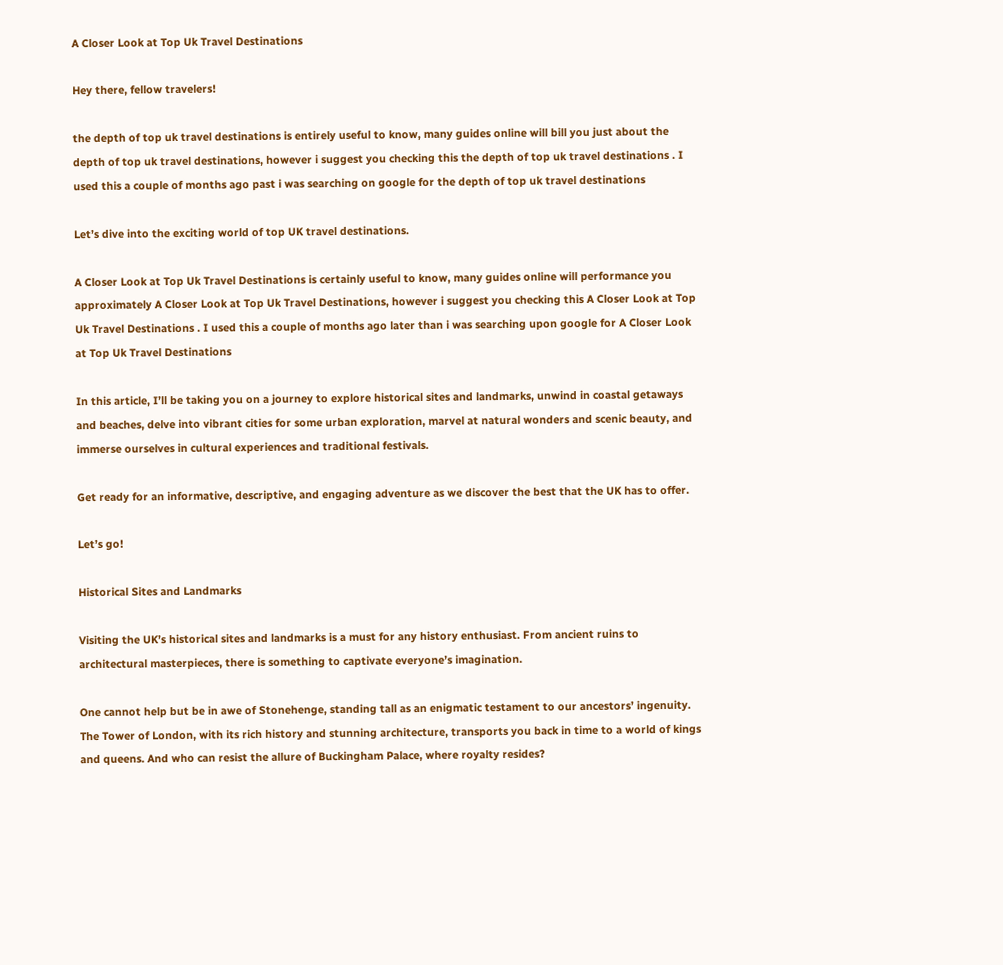A Closer Look at Top Uk Travel Destinations

Hey there, fellow travelers!

the depth of top uk travel destinations is entirely useful to know, many guides online will bill you just about the depth of top uk travel destinations, however i suggest you checking this the depth of top uk travel destinations . I used this a couple of months ago past i was searching on google for the depth of top uk travel destinations

Let’s dive into the exciting world of top UK travel destinations.

A Closer Look at Top Uk Travel Destinations is certainly useful to know, many guides online will performance you approximately A Closer Look at Top Uk Travel Destinations, however i suggest you checking this A Closer Look at Top Uk Travel Destinations . I used this a couple of months ago later than i was searching upon google for A Closer Look at Top Uk Travel Destinations

In this article, I’ll be taking you on a journey to explore historical sites and landmarks, unwind in coastal getaways and beaches, delve into vibrant cities for some urban exploration, marvel at natural wonders and scenic beauty, and immerse ourselves in cultural experiences and traditional festivals.

Get ready for an informative, descriptive, and engaging adventure as we discover the best that the UK has to offer.

Let’s go!

Historical Sites and Landmarks

Visiting the UK’s historical sites and landmarks is a must for any history enthusiast. From ancient ruins to architectural masterpieces, there is something to captivate everyone’s imagination.

One cannot help but be in awe of Stonehenge, standing tall as an enigmatic testament to our ancestors’ ingenuity. The Tower of London, with its rich history and stunning architecture, transports you back in time to a world of kings and queens. And who can resist the allure of Buckingham Palace, where royalty resides?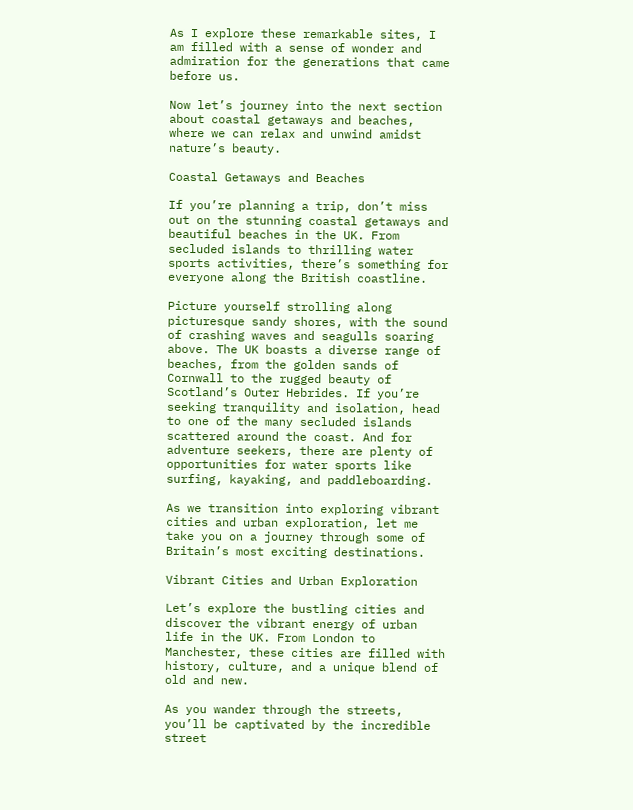As I explore these remarkable sites, I am filled with a sense of wonder and admiration for the generations that came before us.

Now let’s journey into the next section about coastal getaways and beaches, where we can relax and unwind amidst nature’s beauty.

Coastal Getaways and Beaches

If you’re planning a trip, don’t miss out on the stunning coastal getaways and beautiful beaches in the UK. From secluded islands to thrilling water sports activities, there’s something for everyone along the British coastline.

Picture yourself strolling along picturesque sandy shores, with the sound of crashing waves and seagulls soaring above. The UK boasts a diverse range of beaches, from the golden sands of Cornwall to the rugged beauty of Scotland’s Outer Hebrides. If you’re seeking tranquility and isolation, head to one of the many secluded islands scattered around the coast. And for adventure seekers, there are plenty of opportunities for water sports like surfing, kayaking, and paddleboarding.

As we transition into exploring vibrant cities and urban exploration, let me take you on a journey through some of Britain’s most exciting destinations.

Vibrant Cities and Urban Exploration

Let’s explore the bustling cities and discover the vibrant energy of urban life in the UK. From London to Manchester, these cities are filled with history, culture, and a unique blend of old and new.

As you wander through the streets, you’ll be captivated by the incredible street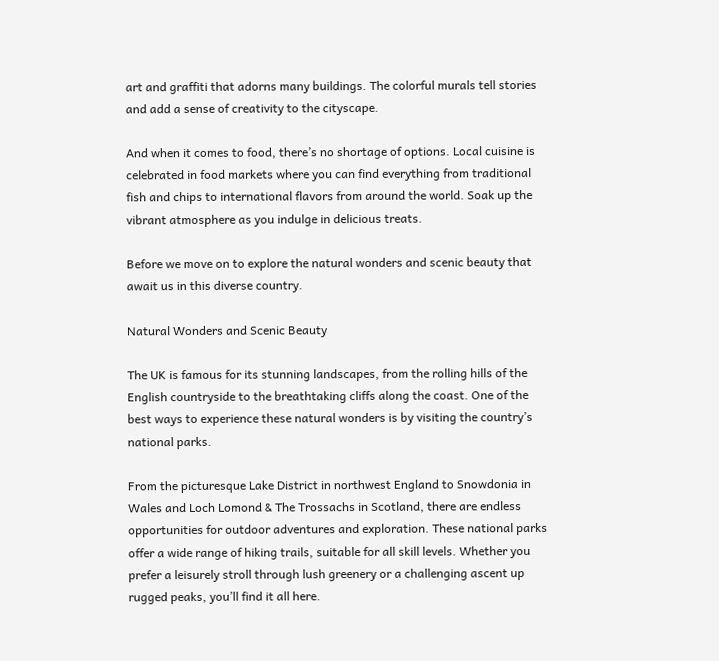art and graffiti that adorns many buildings. The colorful murals tell stories and add a sense of creativity to the cityscape.

And when it comes to food, there’s no shortage of options. Local cuisine is celebrated in food markets where you can find everything from traditional fish and chips to international flavors from around the world. Soak up the vibrant atmosphere as you indulge in delicious treats.

Before we move on to explore the natural wonders and scenic beauty that await us in this diverse country.

Natural Wonders and Scenic Beauty

The UK is famous for its stunning landscapes, from the rolling hills of the English countryside to the breathtaking cliffs along the coast. One of the best ways to experience these natural wonders is by visiting the country’s national parks.

From the picturesque Lake District in northwest England to Snowdonia in Wales and Loch Lomond & The Trossachs in Scotland, there are endless opportunities for outdoor adventures and exploration. These national parks offer a wide range of hiking trails, suitable for all skill levels. Whether you prefer a leisurely stroll through lush greenery or a challenging ascent up rugged peaks, you’ll find it all here.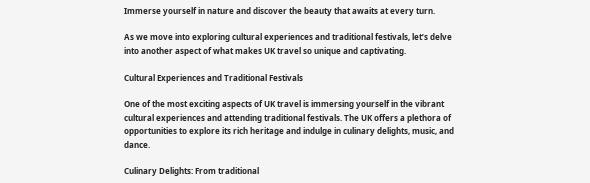Immerse yourself in nature and discover the beauty that awaits at every turn.

As we move into exploring cultural experiences and traditional festivals, let’s delve into another aspect of what makes UK travel so unique and captivating.

Cultural Experiences and Traditional Festivals

One of the most exciting aspects of UK travel is immersing yourself in the vibrant cultural experiences and attending traditional festivals. The UK offers a plethora of opportunities to explore its rich heritage and indulge in culinary delights, music, and dance.

Culinary Delights: From traditional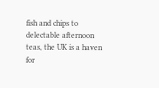fish and chips to delectable afternoon teas, the UK is a haven for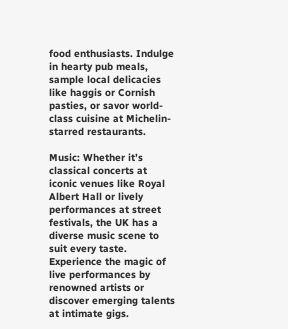food enthusiasts. Indulge in hearty pub meals, sample local delicacies like haggis or Cornish pasties, or savor world-class cuisine at Michelin-starred restaurants.

Music: Whether it’s classical concerts at iconic venues like Royal Albert Hall or lively performances at street festivals, the UK has a diverse music scene to suit every taste. Experience the magic of live performances by renowned artists or discover emerging talents at intimate gigs.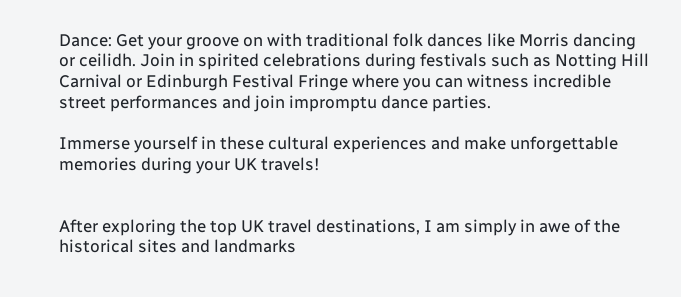Dance: Get your groove on with traditional folk dances like Morris dancing or ceilidh. Join in spirited celebrations during festivals such as Notting Hill Carnival or Edinburgh Festival Fringe where you can witness incredible street performances and join impromptu dance parties.

Immerse yourself in these cultural experiences and make unforgettable memories during your UK travels!


After exploring the top UK travel destinations, I am simply in awe of the historical sites and landmarks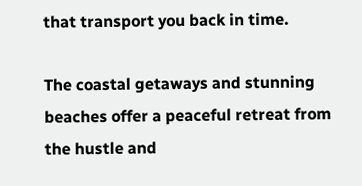that transport you back in time.

The coastal getaways and stunning beaches offer a peaceful retreat from the hustle and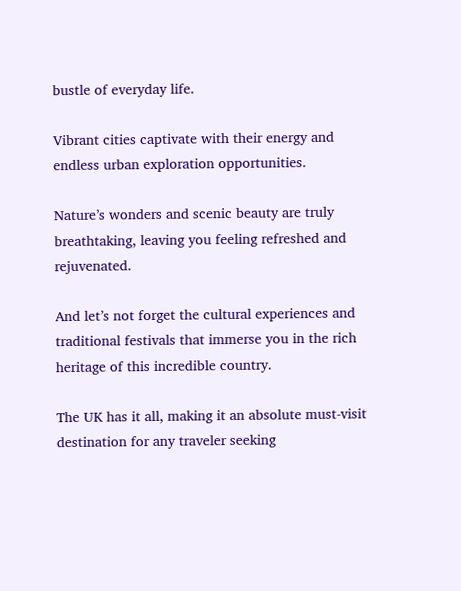bustle of everyday life.

Vibrant cities captivate with their energy and endless urban exploration opportunities.

Nature’s wonders and scenic beauty are truly breathtaking, leaving you feeling refreshed and rejuvenated.

And let’s not forget the cultural experiences and traditional festivals that immerse you in the rich heritage of this incredible country.

The UK has it all, making it an absolute must-visit destination for any traveler seeking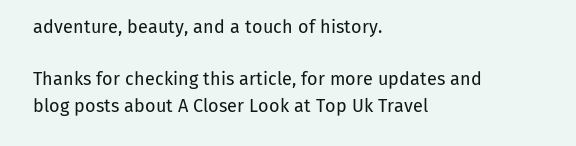adventure, beauty, and a touch of history.

Thanks for checking this article, for more updates and blog posts about A Closer Look at Top Uk Travel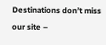Destinations don’t miss our site –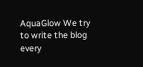AquaGlow We try to write the blog every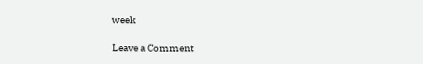week

Leave a Comment